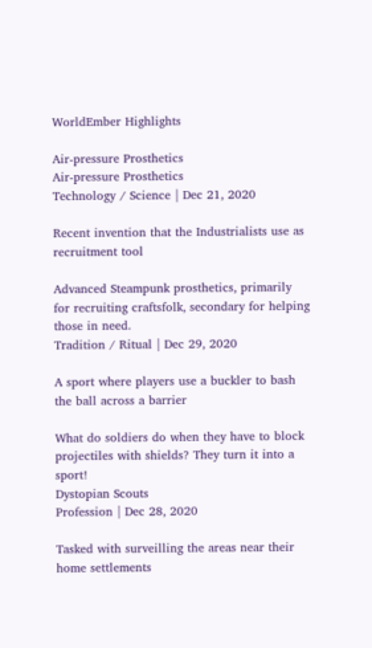WorldEmber Highlights

Air-pressure Prosthetics
Air-pressure Prosthetics
Technology / Science | Dec 21, 2020

Recent invention that the Industrialists use as recruitment tool

Advanced Steampunk prosthetics, primarily for recruiting craftsfolk, secondary for helping those in need.
Tradition / Ritual | Dec 29, 2020

A sport where players use a buckler to bash the ball across a barrier

What do soldiers do when they have to block projectiles with shields? They turn it into a sport!
Dystopian Scouts
Profession | Dec 28, 2020

Tasked with surveilling the areas near their home settlements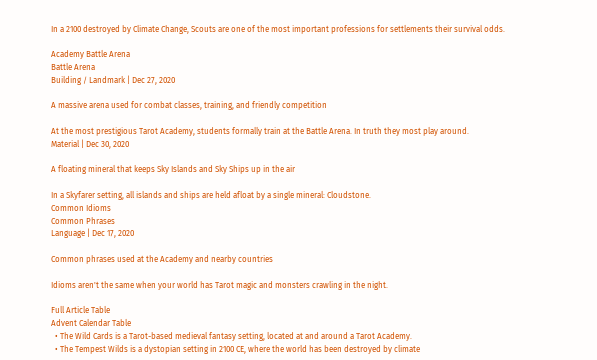In a 2100 destroyed by Climate Change, Scouts are one of the most important professions for settlements their survival odds.

Academy Battle Arena
Battle Arena
Building / Landmark | Dec 27, 2020

A massive arena used for combat classes, training, and friendly competition

At the most prestigious Tarot Academy, students formally train at the Battle Arena. In truth they most play around.
Material | Dec 30, 2020

A floating mineral that keeps Sky Islands and Sky Ships up in the air

In a Skyfarer setting, all islands and ships are held afloat by a single mineral: Cloudstone.
Common Idioms
Common Phrases
Language | Dec 17, 2020

Common phrases used at the Academy and nearby countries

Idioms aren't the same when your world has Tarot magic and monsters crawling in the night.

Full Article Table
Advent Calendar Table
  • The Wild Cards is a Tarot-based medieval fantasy setting, located at and around a Tarot Academy.
  • The Tempest Wilds is a dystopian setting in 2100 CE, where the world has been destroyed by climate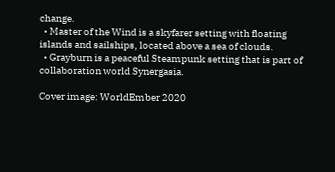change.
  • Master of the Wind is a skyfarer setting with floating islands and sailships, located above a sea of clouds.
  • Grayburn is a peaceful Steampunk setting that is part of collaboration world Synergasia.

Cover image: WorldEmber 2020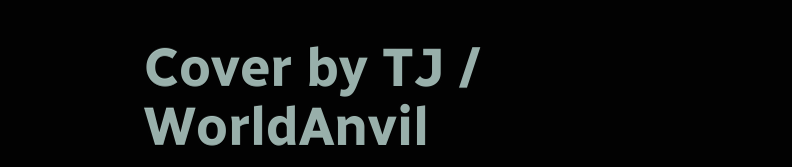Cover by TJ / WorldAnvil